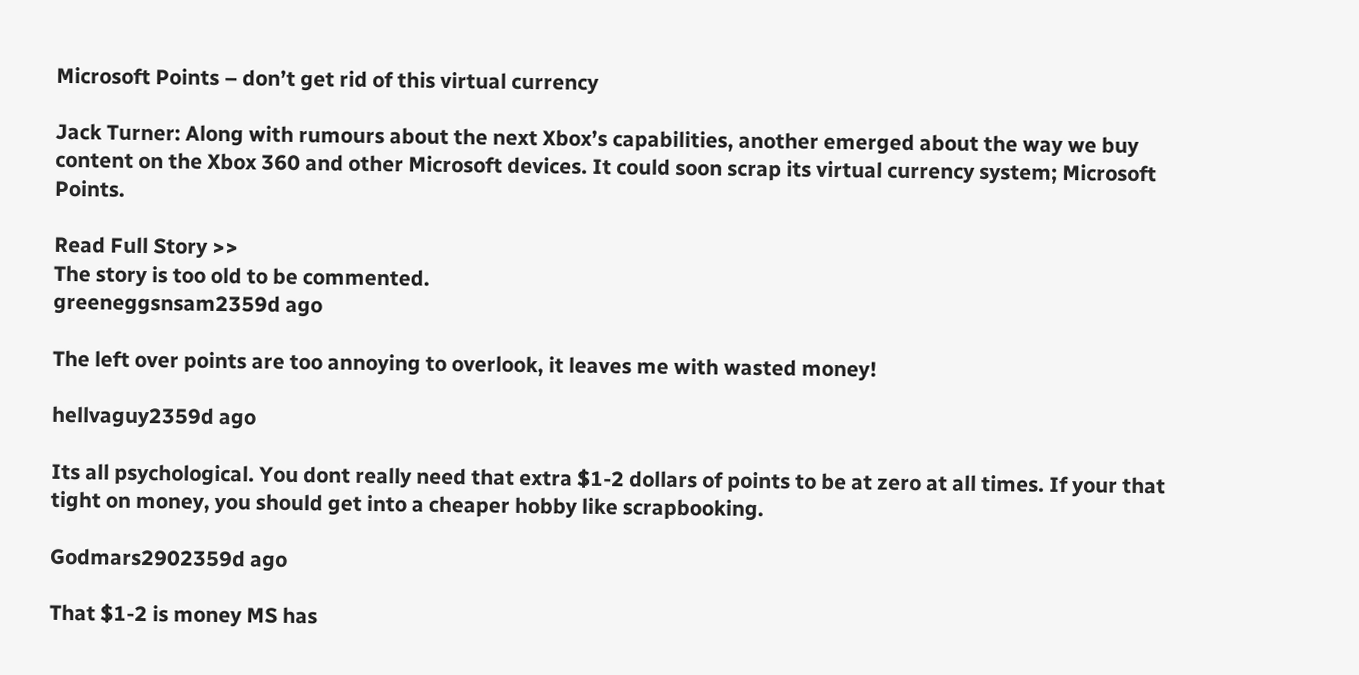Microsoft Points – don’t get rid of this virtual currency

Jack Turner: Along with rumours about the next Xbox’s capabilities, another emerged about the way we buy content on the Xbox 360 and other Microsoft devices. It could soon scrap its virtual currency system; Microsoft Points.

Read Full Story >>
The story is too old to be commented.
greeneggsnsam2359d ago

The left over points are too annoying to overlook, it leaves me with wasted money!

hellvaguy2359d ago

Its all psychological. You dont really need that extra $1-2 dollars of points to be at zero at all times. If your that tight on money, you should get into a cheaper hobby like scrapbooking.

Godmars2902359d ago

That $1-2 is money MS has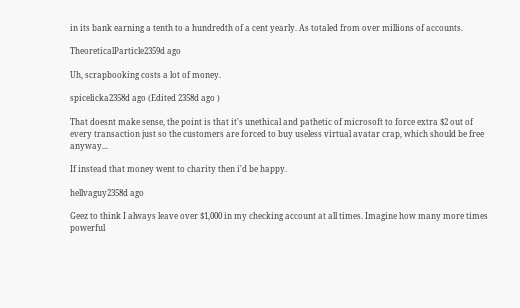in its bank earning a tenth to a hundredth of a cent yearly. As totaled from over millions of accounts.

TheoreticalParticle2359d ago

Uh, scrapbooking costs a lot of money.

spicelicka2358d ago (Edited 2358d ago )

That doesnt make sense, the point is that it's unethical and pathetic of microsoft to force extra $2 out of every transaction just so the customers are forced to buy useless virtual avatar crap, which should be free anyway...

If instead that money went to charity then i'd be happy.

hellvaguy2358d ago

Geez to think I always leave over $1,000 in my checking account at all times. Imagine how many more times powerful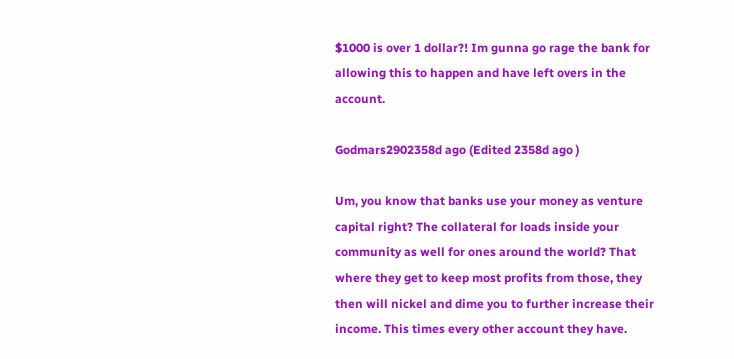$1000 is over 1 dollar?! Im gunna go rage the bank for allowing this to happen and have left overs in the account.

Godmars2902358d ago (Edited 2358d ago )

Um, you know that banks use your money as venture capital right? The collateral for loads inside your community as well for ones around the world? That where they get to keep most profits from those, they then will nickel and dime you to further increase their income. This times every other account they have.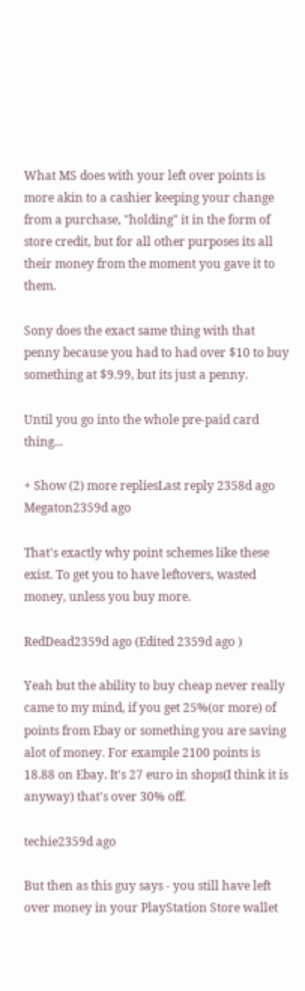What MS does with your left over points is more akin to a cashier keeping your change from a purchase, "holding" it in the form of store credit, but for all other purposes its all their money from the moment you gave it to them.

Sony does the exact same thing with that penny because you had to had over $10 to buy something at $9.99, but its just a penny.

Until you go into the whole pre-paid card thing...

+ Show (2) more repliesLast reply 2358d ago
Megaton2359d ago

That's exactly why point schemes like these exist. To get you to have leftovers, wasted money, unless you buy more.

RedDead2359d ago (Edited 2359d ago )

Yeah but the ability to buy cheap never really came to my mind, if you get 25%(or more) of points from Ebay or something you are saving alot of money. For example 2100 points is 18.88 on Ebay. It's 27 euro in shops(I think it is anyway) that's over 30% off.

techie2359d ago

But then as this guy says - you still have left over money in your PlayStation Store wallet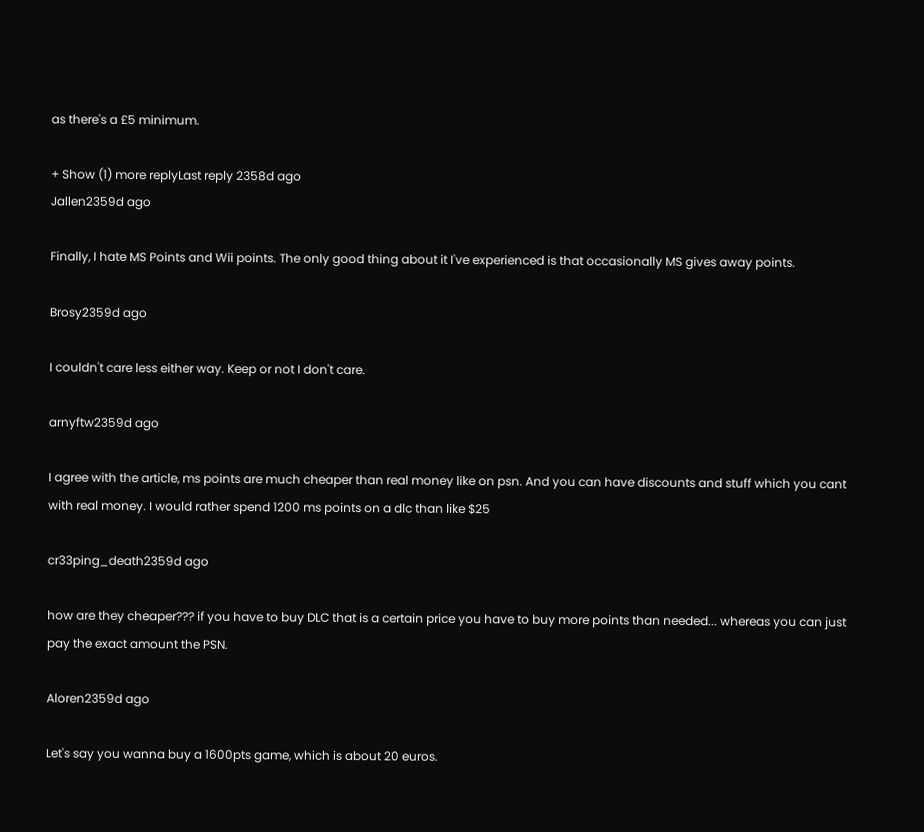as there's a £5 minimum.

+ Show (1) more replyLast reply 2358d ago
Jallen2359d ago

Finally, I hate MS Points and Wii points. The only good thing about it I've experienced is that occasionally MS gives away points.

Brosy2359d ago

I couldn't care less either way. Keep or not I don't care.

arnyftw2359d ago

I agree with the article, ms points are much cheaper than real money like on psn. And you can have discounts and stuff which you cant with real money. I would rather spend 1200 ms points on a dlc than like $25

cr33ping_death2359d ago

how are they cheaper??? if you have to buy DLC that is a certain price you have to buy more points than needed... whereas you can just pay the exact amount the PSN.

Aloren2359d ago

Let's say you wanna buy a 1600pts game, which is about 20 euros.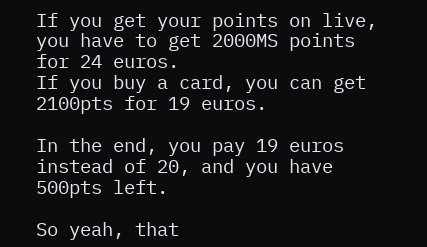If you get your points on live, you have to get 2000MS points for 24 euros.
If you buy a card, you can get 2100pts for 19 euros.

In the end, you pay 19 euros instead of 20, and you have 500pts left.

So yeah, that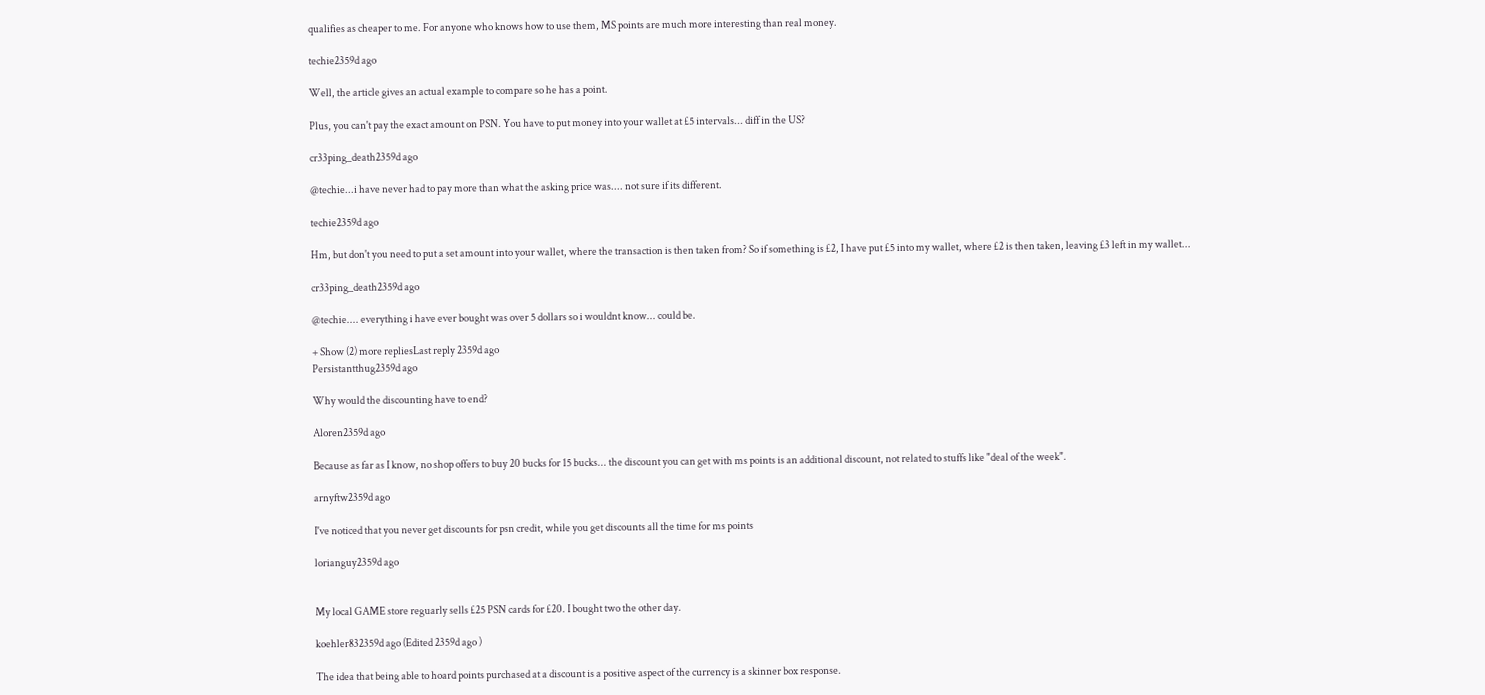qualifies as cheaper to me. For anyone who knows how to use them, MS points are much more interesting than real money.

techie2359d ago

Well, the article gives an actual example to compare so he has a point.

Plus, you can't pay the exact amount on PSN. You have to put money into your wallet at £5 intervals... diff in the US?

cr33ping_death2359d ago

@techie...i have never had to pay more than what the asking price was.... not sure if its different.

techie2359d ago

Hm, but don't you need to put a set amount into your wallet, where the transaction is then taken from? So if something is £2, I have put £5 into my wallet, where £2 is then taken, leaving £3 left in my wallet...

cr33ping_death2359d ago

@techie.... everything i have ever bought was over 5 dollars so i wouldnt know... could be.

+ Show (2) more repliesLast reply 2359d ago
Persistantthug2359d ago

Why would the discounting have to end?

Aloren2359d ago

Because as far as I know, no shop offers to buy 20 bucks for 15 bucks... the discount you can get with ms points is an additional discount, not related to stuffs like "deal of the week".

arnyftw2359d ago

I've noticed that you never get discounts for psn credit, while you get discounts all the time for ms points

lorianguy2359d ago


My local GAME store reguarly sells £25 PSN cards for £20. I bought two the other day.

koehler832359d ago (Edited 2359d ago )

The idea that being able to hoard points purchased at a discount is a positive aspect of the currency is a skinner box response.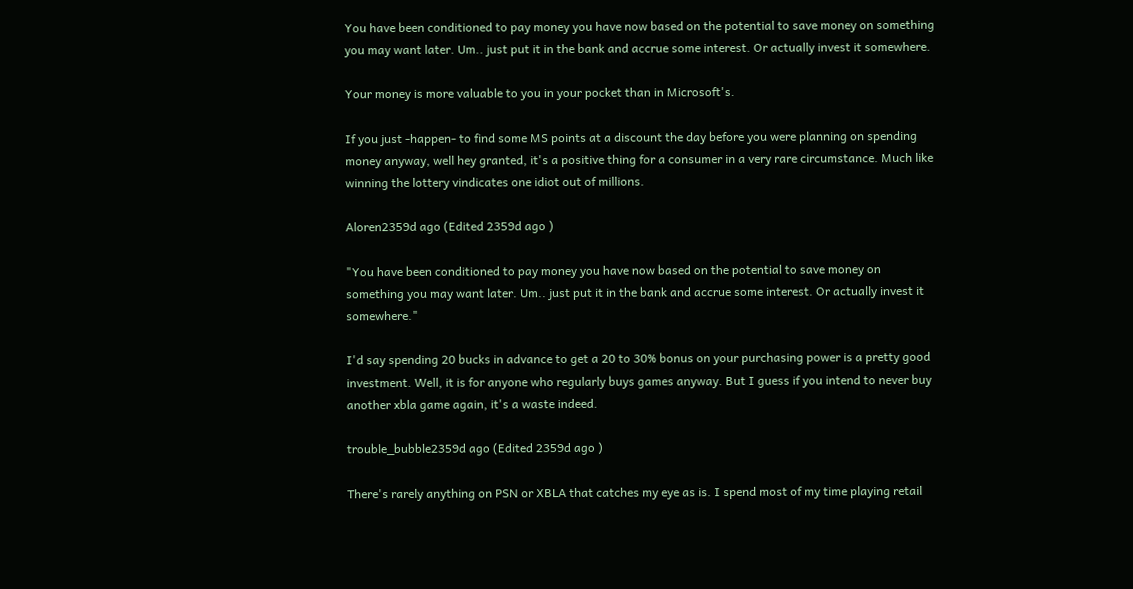You have been conditioned to pay money you have now based on the potential to save money on something you may want later. Um.. just put it in the bank and accrue some interest. Or actually invest it somewhere.

Your money is more valuable to you in your pocket than in Microsoft's.

If you just -happen- to find some MS points at a discount the day before you were planning on spending money anyway, well hey granted, it's a positive thing for a consumer in a very rare circumstance. Much like winning the lottery vindicates one idiot out of millions.

Aloren2359d ago (Edited 2359d ago )

"You have been conditioned to pay money you have now based on the potential to save money on something you may want later. Um.. just put it in the bank and accrue some interest. Or actually invest it somewhere."

I'd say spending 20 bucks in advance to get a 20 to 30% bonus on your purchasing power is a pretty good investment. Well, it is for anyone who regularly buys games anyway. But I guess if you intend to never buy another xbla game again, it's a waste indeed.

trouble_bubble2359d ago (Edited 2359d ago )

There's rarely anything on PSN or XBLA that catches my eye as is. I spend most of my time playing retail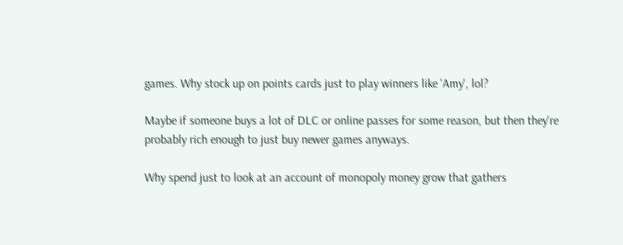games. Why stock up on points cards just to play winners like 'Amy', lol?

Maybe if someone buys a lot of DLC or online passes for some reason, but then they're probably rich enough to just buy newer games anyways.

Why spend just to look at an account of monopoly money grow that gathers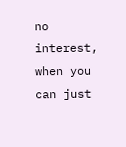no interest, when you can just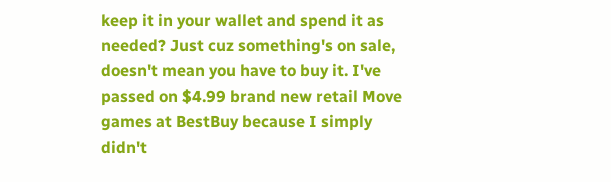keep it in your wallet and spend it as needed? Just cuz something's on sale, doesn't mean you have to buy it. I've passed on $4.99 brand new retail Move games at BestBuy because I simply didn't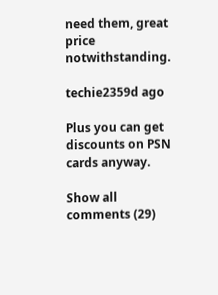need them, great price notwithstanding.

techie2359d ago

Plus you can get discounts on PSN cards anyway.

Show all comments (29)